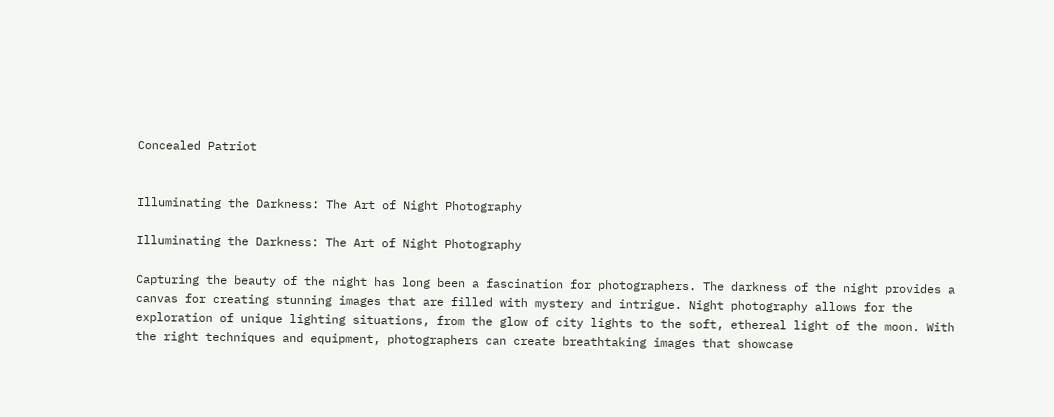Concealed Patriot


Illuminating the Darkness: The Art of Night Photography

Illuminating the Darkness: The Art of Night Photography

Capturing the beauty of the night has long been a fascination for photographers. The darkness of the night provides a canvas for creating stunning images that are filled with mystery and intrigue. Night photography allows for the exploration of unique lighting situations, from the glow of city lights to the soft, ethereal light of the moon. With the right techniques and equipment, photographers can create breathtaking images that showcase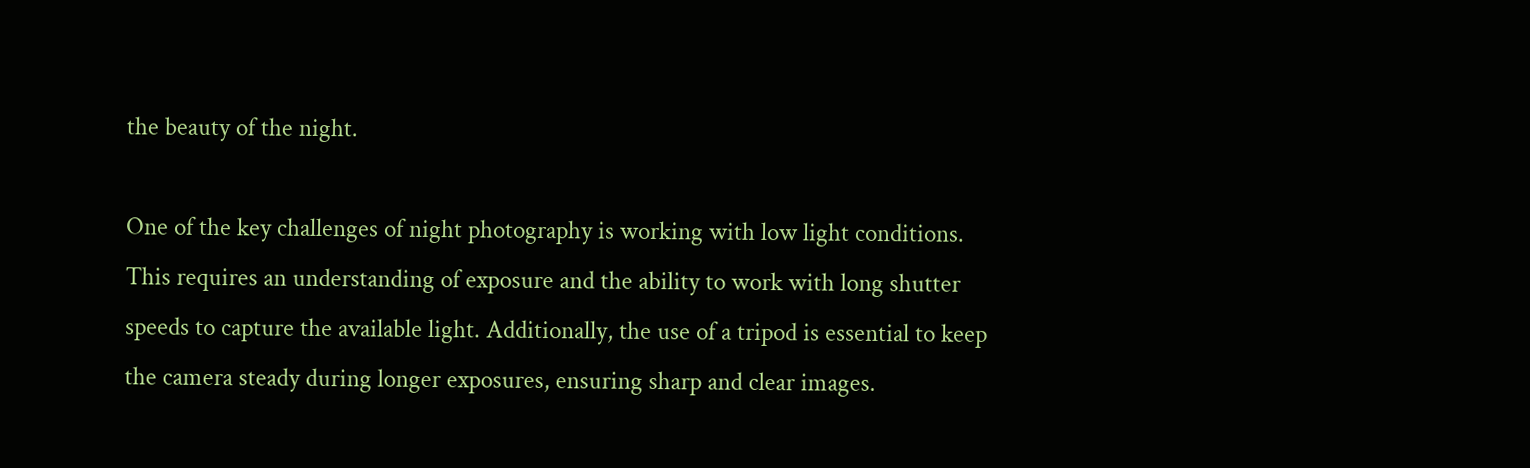the beauty of the night.

One of the key challenges of night photography is working with low light conditions. This requires an understanding of exposure and the ability to work with long shutter speeds to capture the available light. Additionally, the use of a tripod is essential to keep the camera steady during longer exposures, ensuring sharp and clear images.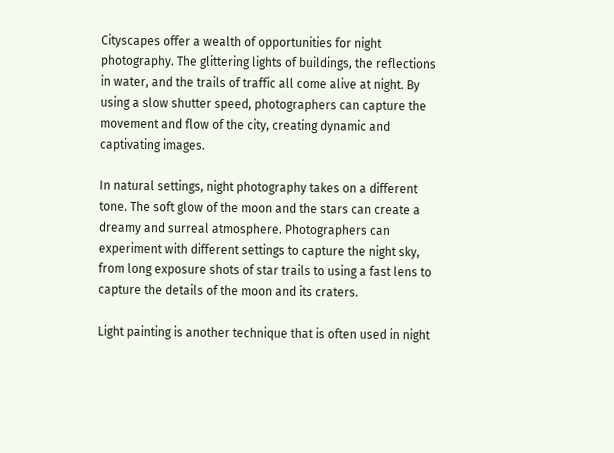Cityscapes offer a wealth of opportunities for night photography. The glittering lights of buildings, the reflections in water, and the trails of traffic all come alive at night. By using a slow shutter speed, photographers can capture the movement and flow of the city, creating dynamic and captivating images.

In natural settings, night photography takes on a different tone. The soft glow of the moon and the stars can create a dreamy and surreal atmosphere. Photographers can experiment with different settings to capture the night sky, from long exposure shots of star trails to using a fast lens to capture the details of the moon and its craters.

Light painting is another technique that is often used in night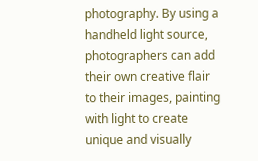photography. By using a handheld light source, photographers can add their own creative flair to their images, painting with light to create unique and visually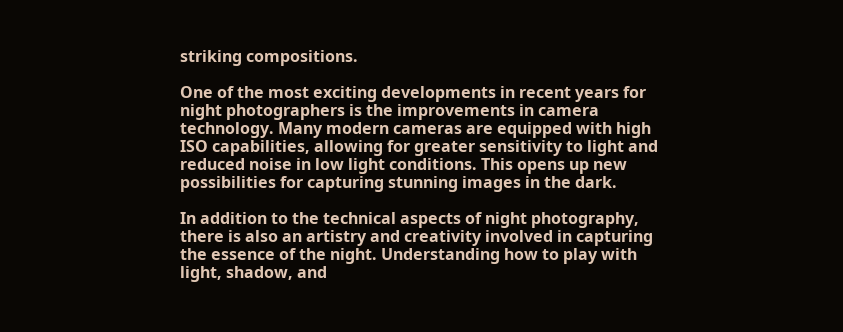striking compositions.

One of the most exciting developments in recent years for night photographers is the improvements in camera technology. Many modern cameras are equipped with high ISO capabilities, allowing for greater sensitivity to light and reduced noise in low light conditions. This opens up new possibilities for capturing stunning images in the dark.

In addition to the technical aspects of night photography, there is also an artistry and creativity involved in capturing the essence of the night. Understanding how to play with light, shadow, and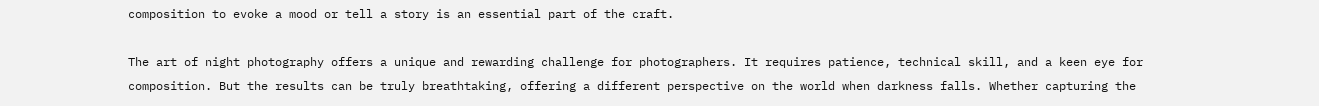composition to evoke a mood or tell a story is an essential part of the craft.

The art of night photography offers a unique and rewarding challenge for photographers. It requires patience, technical skill, and a keen eye for composition. But the results can be truly breathtaking, offering a different perspective on the world when darkness falls. Whether capturing the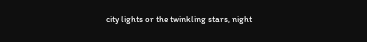city lights or the twinkling stars, night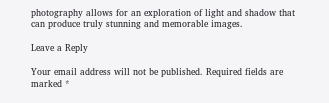photography allows for an exploration of light and shadow that can produce truly stunning and memorable images.

Leave a Reply

Your email address will not be published. Required fields are marked *